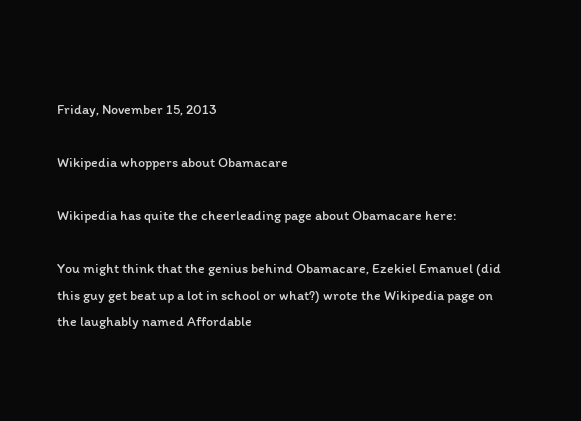Friday, November 15, 2013

Wikipedia whoppers about Obamacare

Wikipedia has quite the cheerleading page about Obamacare here:

You might think that the genius behind Obamacare, Ezekiel Emanuel (did this guy get beat up a lot in school or what?) wrote the Wikipedia page on the laughably named Affordable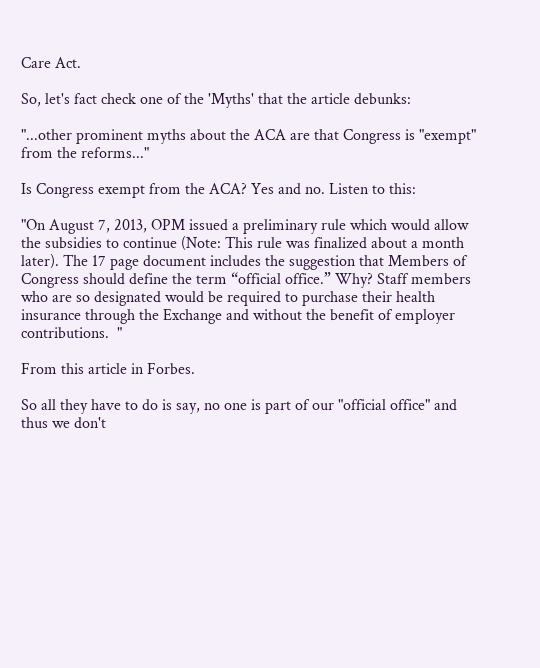Care Act.

So, let's fact check one of the 'Myths' that the article debunks:

"...other prominent myths about the ACA are that Congress is "exempt" from the reforms..."

Is Congress exempt from the ACA? Yes and no. Listen to this:

"On August 7, 2013, OPM issued a preliminary rule which would allow the subsidies to continue (Note: This rule was finalized about a month later). The 17 page document includes the suggestion that Members of Congress should define the term “official office.” Why? Staff members who are so designated would be required to purchase their health insurance through the Exchange and without the benefit of employer contributions.  "

From this article in Forbes.

So all they have to do is say, no one is part of our "official office" and thus we don't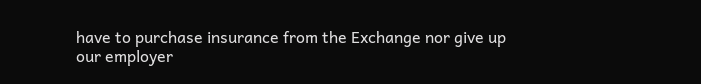have to purchase insurance from the Exchange nor give up our employer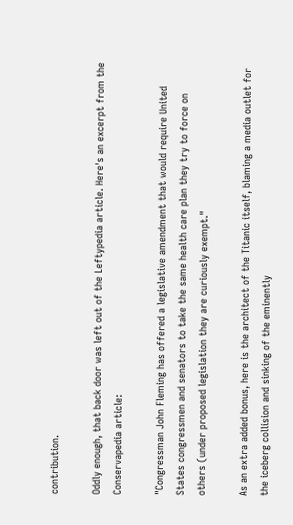contribution.

Oddly enough, that back door was left out of the Leftypedia article. Here's an excerpt from the Conservapedia article:

"Congressman John Fleming has offered a legislative amendment that would require United States congressmen and senators to take the same health care plan they try to force on others (under proposed legislation they are curiously exempt."

As an extra added bonus, here is the architect of the Titanic itself, blaming a media outlet for the iceberg collision and sinking of the eminently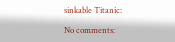sinkable Titanic:

No comments: